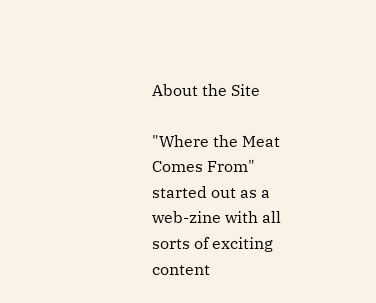About the Site

"Where the Meat Comes From" started out as a web-zine with all sorts of exciting content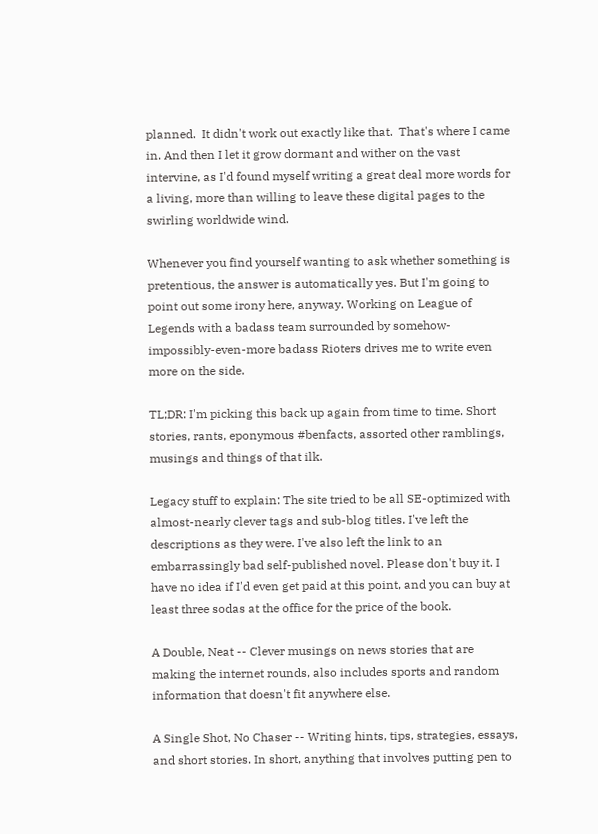planned.  It didn't work out exactly like that.  That's where I came in. And then I let it grow dormant and wither on the vast intervine, as I'd found myself writing a great deal more words for a living, more than willing to leave these digital pages to the swirling worldwide wind.

Whenever you find yourself wanting to ask whether something is pretentious, the answer is automatically yes. But I'm going to point out some irony here, anyway. Working on League of Legends with a badass team surrounded by somehow-impossibly-even-more badass Rioters drives me to write even more on the side.

TL;DR: I'm picking this back up again from time to time. Short stories, rants, eponymous #benfacts, assorted other ramblings, musings and things of that ilk.

Legacy stuff to explain: The site tried to be all SE-optimized with almost-nearly clever tags and sub-blog titles. I've left the descriptions as they were. I've also left the link to an embarrassingly bad self-published novel. Please don't buy it. I have no idea if I'd even get paid at this point, and you can buy at least three sodas at the office for the price of the book.

A Double, Neat -- Clever musings on news stories that are making the internet rounds, also includes sports and random information that doesn't fit anywhere else.

A Single Shot, No Chaser -- Writing hints, tips, strategies, essays, and short stories. In short, anything that involves putting pen to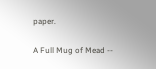paper.

A Full Mug of Mead --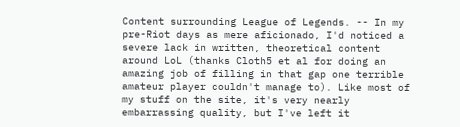Content surrounding League of Legends. -- In my pre-Riot days as mere aficionado, I'd noticed a severe lack in written, theoretical content around LoL (thanks Cloth5 et al for doing an amazing job of filling in that gap one terrible amateur player couldn't manage to). Like most of my stuff on the site, it's very nearly embarrassing quality, but I've left it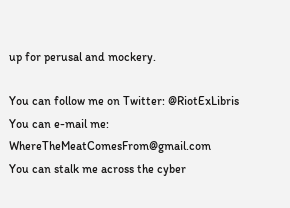up for perusal and mockery.

You can follow me on Twitter: @RiotExLibris
You can e-mail me: WhereTheMeatComesFrom@gmail.com
You can stalk me across the cyber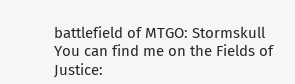battlefield of MTGO: Stormskull
You can find me on the Fields of Justice: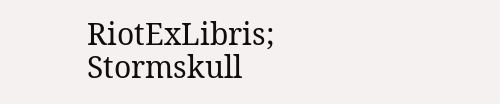RiotExLibris; Stormskull